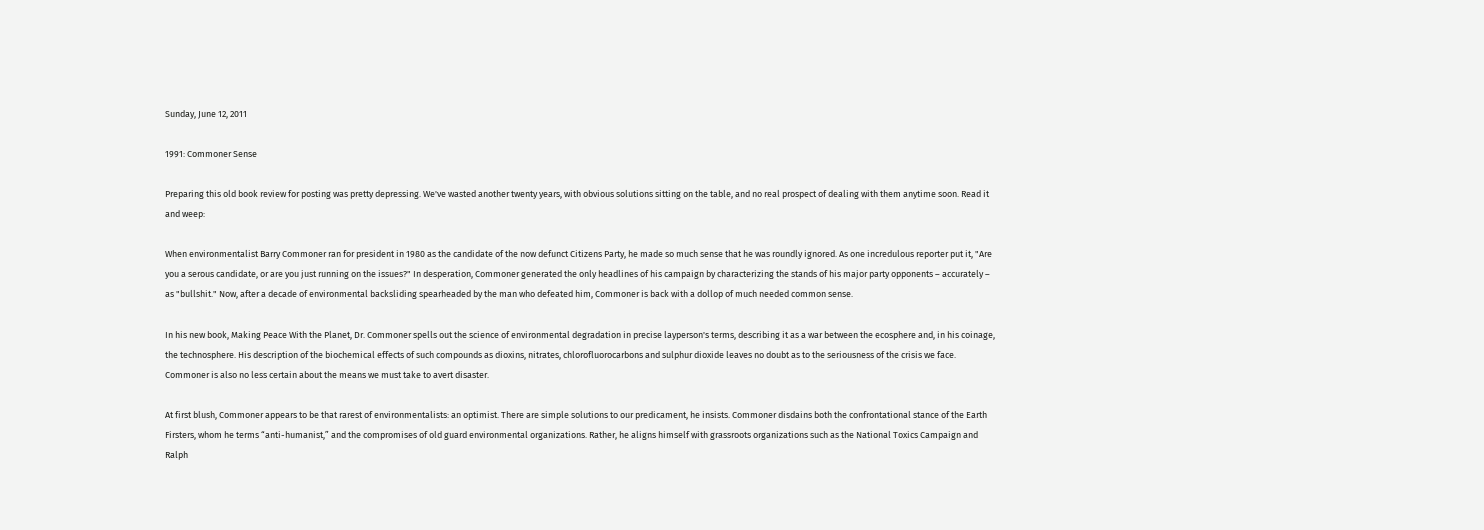Sunday, June 12, 2011

1991: Commoner Sense

Preparing this old book review for posting was pretty depressing. We've wasted another twenty years, with obvious solutions sitting on the table, and no real prospect of dealing with them anytime soon. Read it and weep:

When environmentalist Barry Commoner ran for president in 1980 as the candidate of the now defunct Citizens Party, he made so much sense that he was roundly ignored. As one incredulous reporter put it, "Are you a serous candidate, or are you just running on the issues?" In desperation, Commoner generated the only headlines of his campaign by characterizing the stands of his major party opponents – accurately – as "bullshit." Now, after a decade of environmental backsliding spearheaded by the man who defeated him, Commoner is back with a dollop of much needed common sense.

In his new book, Making Peace With the Planet, Dr. Commoner spells out the science of environmental degradation in precise layperson's terms, describing it as a war between the ecosphere and, in his coinage, the technosphere. His description of the biochemical effects of such compounds as dioxins, nitrates, chlorofluorocarbons and sulphur dioxide leaves no doubt as to the seriousness of the crisis we face. Commoner is also no less certain about the means we must take to avert disaster.

At first blush, Commoner appears to be that rarest of environmentalists: an optimist. There are simple solutions to our predicament, he insists. Commoner disdains both the confrontational stance of the Earth Firsters, whom he terms “anti-humanist,” and the compromises of old guard environmental organizations. Rather, he aligns himself with grassroots organizations such as the National Toxics Campaign and Ralph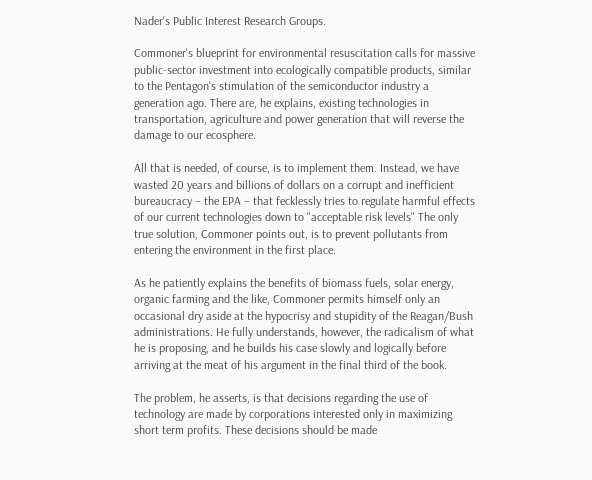Nader's Public Interest Research Groups.

Commoner's blueprint for environmental resuscitation calls for massive public-sector investment into ecologically compatible products, similar to the Pentagon's stimulation of the semiconductor industry a generation ago. There are, he explains, existing technologies in transportation, agriculture and power generation that will reverse the damage to our ecosphere.

All that is needed, of course, is to implement them. Instead, we have wasted 20 years and billions of dollars on a corrupt and inefficient bureaucracy – the EPA – that fecklessly tries to regulate harmful effects of our current technologies down to "acceptable risk levels" The only true solution, Commoner points out, is to prevent pollutants from entering the environment in the first place.

As he patiently explains the benefits of biomass fuels, solar energy, organic farming and the like, Commoner permits himself only an occasional dry aside at the hypocrisy and stupidity of the Reagan/Bush administrations. He fully understands, however, the radicalism of what he is proposing, and he builds his case slowly and logically before arriving at the meat of his argument in the final third of the book.

The problem, he asserts, is that decisions regarding the use of technology are made by corporations interested only in maximizing short term profits. These decisions should be made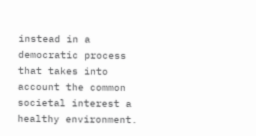instead in a democratic process that takes into account the common societal interest a healthy environment.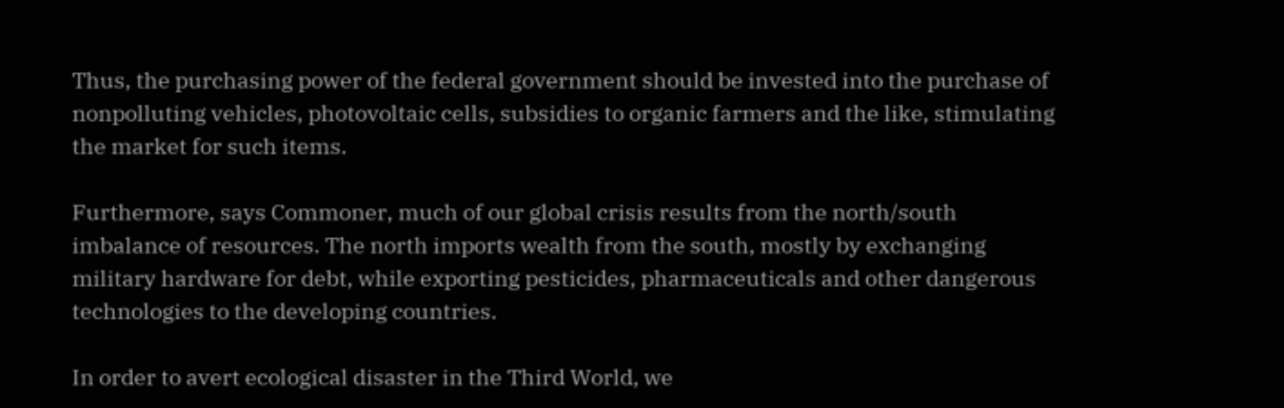Thus, the purchasing power of the federal government should be invested into the purchase of nonpolluting vehicles, photovoltaic cells, subsidies to organic farmers and the like, stimulating the market for such items.

Furthermore, says Commoner, much of our global crisis results from the north/south imbalance of resources. The north imports wealth from the south, mostly by exchanging military hardware for debt, while exporting pesticides, pharmaceuticals and other dangerous technologies to the developing countries.

In order to avert ecological disaster in the Third World, we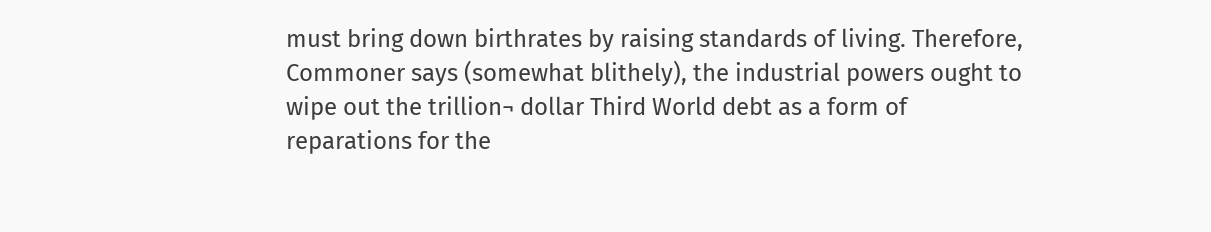must bring down birthrates by raising standards of living. Therefore, Commoner says (somewhat blithely), the industrial powers ought to wipe out the trillion¬ dollar Third World debt as a form of reparations for the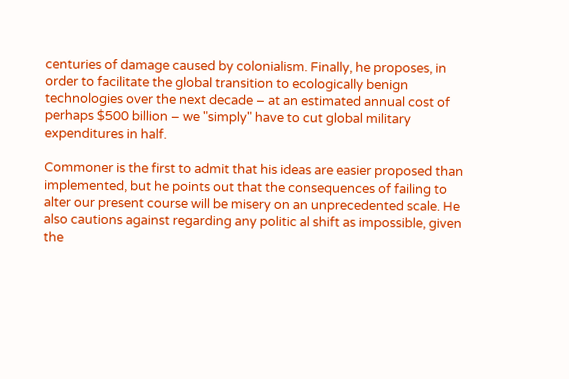centuries of damage caused by colonialism. Finally, he proposes, in order to facilitate the global transition to ecologically benign technologies over the next decade – at an estimated annual cost of perhaps $500 billion – we "simply" have to cut global military expenditures in half.

Commoner is the first to admit that his ideas are easier proposed than implemented, but he points out that the consequences of failing to alter our present course will be misery on an unprecedented scale. He also cautions against regarding any politic al shift as impossible, given the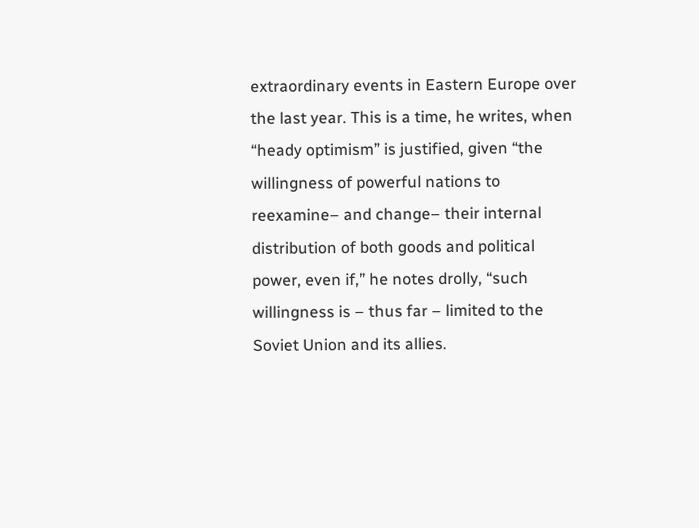extraordinary events in Eastern Europe over the last year. This is a time, he writes, when “heady optimism” is justified, given “the willingness of powerful nations to reexamine– and change– their internal distribution of both goods and political power, even if,” he notes drolly, “such willingness is – thus far – limited to the Soviet Union and its allies.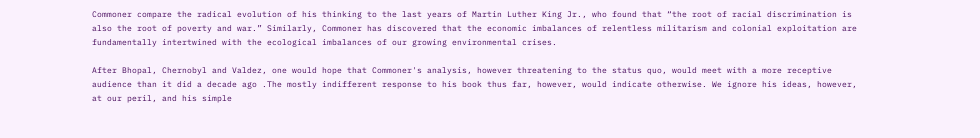Commoner compare the radical evolution of his thinking to the last years of Martin Luther King Jr., who found that “the root of racial discrimination is also the root of poverty and war.” Similarly, Commoner has discovered that the economic imbalances of relentless militarism and colonial exploitation are fundamentally intertwined with the ecological imbalances of our growing environmental crises.

After Bhopal, Chernobyl and Valdez, one would hope that Commoner's analysis, however threatening to the status quo, would meet with a more receptive audience than it did a decade ago .The mostly indifferent response to his book thus far, however, would indicate otherwise. We ignore his ideas, however, at our peril, and his simple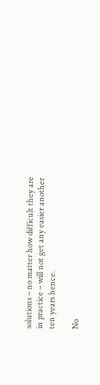solutions – no matter how difficult they are in practice – will not get any easier another ten years hence.

No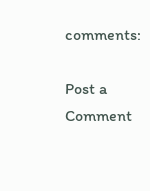comments:

Post a Comment